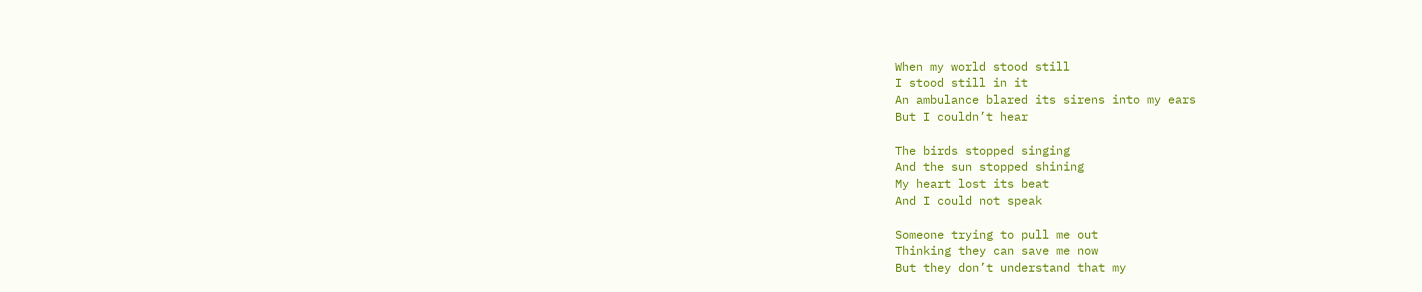When my world stood still
I stood still in it
An ambulance blared its sirens into my ears
But I couldn’t hear

The birds stopped singing
And the sun stopped shining
My heart lost its beat
And I could not speak

Someone trying to pull me out
Thinking they can save me now
But they don’t understand that my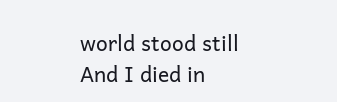world stood still
And I died in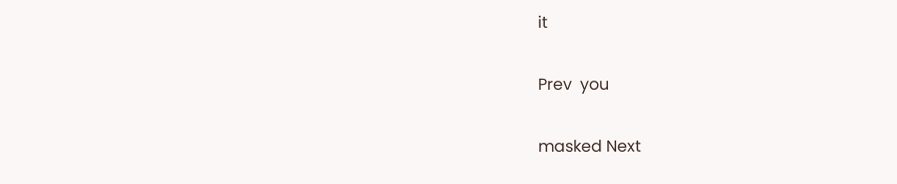it

Prev  you

masked Next